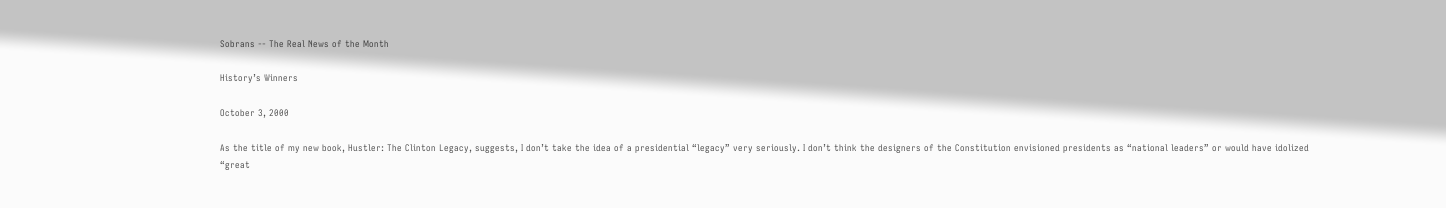Sobrans -- The Real News of the Month

History’s Winners

October 3, 2000

As the title of my new book, Hustler: The Clinton Legacy, suggests, I don’t take the idea of a presidential “legacy” very seriously. I don’t think the designers of the Constitution envisioned presidents as “national leaders” or would have idolized “great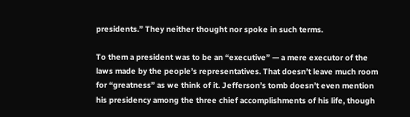presidents.” They neither thought nor spoke in such terms.

To them a president was to be an “executive” — a mere executor of the laws made by the people’s representatives. That doesn’t leave much room for “greatness” as we think of it. Jefferson’s tomb doesn’t even mention his presidency among the three chief accomplishments of his life, though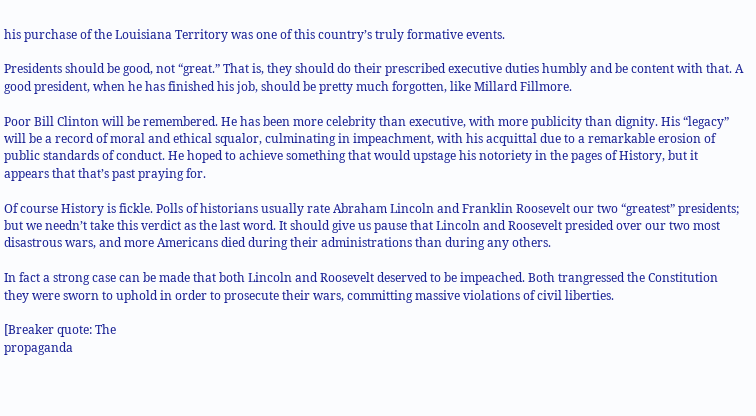his purchase of the Louisiana Territory was one of this country’s truly formative events.

Presidents should be good, not “great.” That is, they should do their prescribed executive duties humbly and be content with that. A good president, when he has finished his job, should be pretty much forgotten, like Millard Fillmore.

Poor Bill Clinton will be remembered. He has been more celebrity than executive, with more publicity than dignity. His “legacy” will be a record of moral and ethical squalor, culminating in impeachment, with his acquittal due to a remarkable erosion of public standards of conduct. He hoped to achieve something that would upstage his notoriety in the pages of History, but it appears that that’s past praying for.

Of course History is fickle. Polls of historians usually rate Abraham Lincoln and Franklin Roosevelt our two “greatest” presidents; but we needn’t take this verdict as the last word. It should give us pause that Lincoln and Roosevelt presided over our two most disastrous wars, and more Americans died during their administrations than during any others.

In fact a strong case can be made that both Lincoln and Roosevelt deserved to be impeached. Both trangressed the Constitution they were sworn to uphold in order to prosecute their wars, committing massive violations of civil liberties.

[Breaker quote: The
propaganda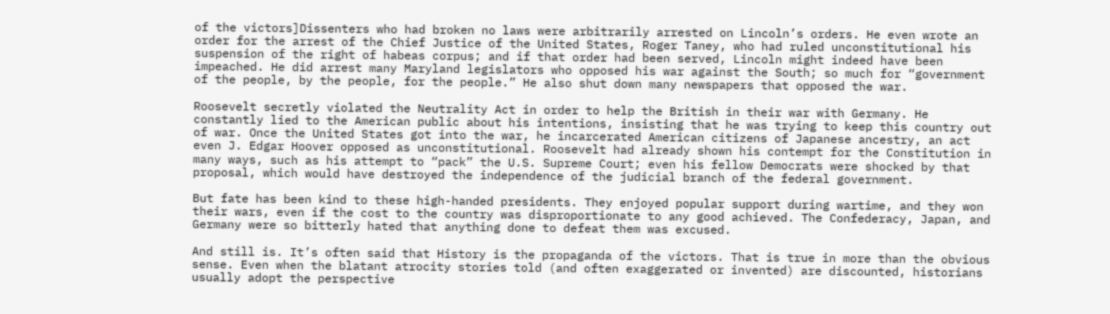of the victors]Dissenters who had broken no laws were arbitrarily arrested on Lincoln’s orders. He even wrote an order for the arrest of the Chief Justice of the United States, Roger Taney, who had ruled unconstitutional his suspension of the right of habeas corpus; and if that order had been served, Lincoln might indeed have been impeached. He did arrest many Maryland legislators who opposed his war against the South; so much for “government of the people, by the people, for the people.” He also shut down many newspapers that opposed the war.

Roosevelt secretly violated the Neutrality Act in order to help the British in their war with Germany. He constantly lied to the American public about his intentions, insisting that he was trying to keep this country out of war. Once the United States got into the war, he incarcerated American citizens of Japanese ancestry, an act even J. Edgar Hoover opposed as unconstitutional. Roosevelt had already shown his contempt for the Constitution in many ways, such as his attempt to “pack” the U.S. Supreme Court; even his fellow Democrats were shocked by that proposal, which would have destroyed the independence of the judicial branch of the federal government.

But fate has been kind to these high-handed presidents. They enjoyed popular support during wartime, and they won their wars, even if the cost to the country was disproportionate to any good achieved. The Confederacy, Japan, and Germany were so bitterly hated that anything done to defeat them was excused.

And still is. It’s often said that History is the propaganda of the victors. That is true in more than the obvious sense. Even when the blatant atrocity stories told (and often exaggerated or invented) are discounted, historians usually adopt the perspective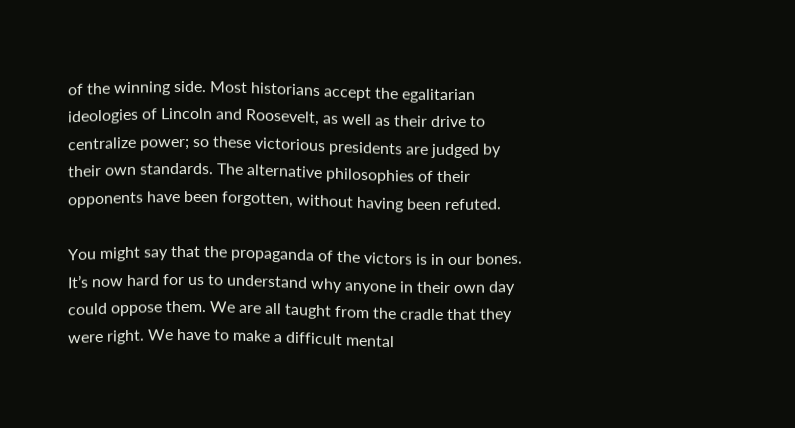of the winning side. Most historians accept the egalitarian ideologies of Lincoln and Roosevelt, as well as their drive to centralize power; so these victorious presidents are judged by their own standards. The alternative philosophies of their opponents have been forgotten, without having been refuted.

You might say that the propaganda of the victors is in our bones. It’s now hard for us to understand why anyone in their own day could oppose them. We are all taught from the cradle that they were right. We have to make a difficult mental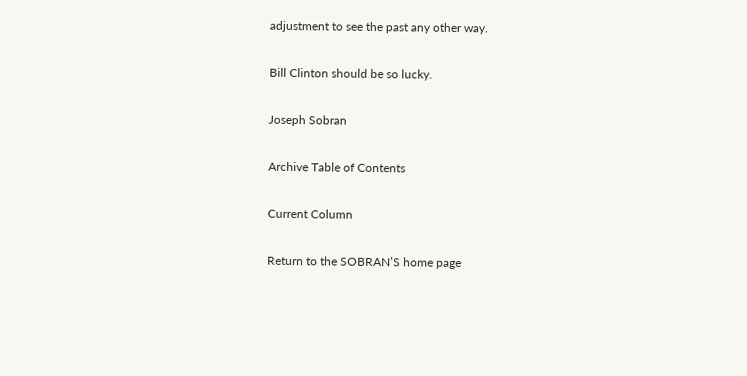adjustment to see the past any other way.

Bill Clinton should be so lucky.

Joseph Sobran

Archive Table of Contents

Current Column

Return to the SOBRAN’S home page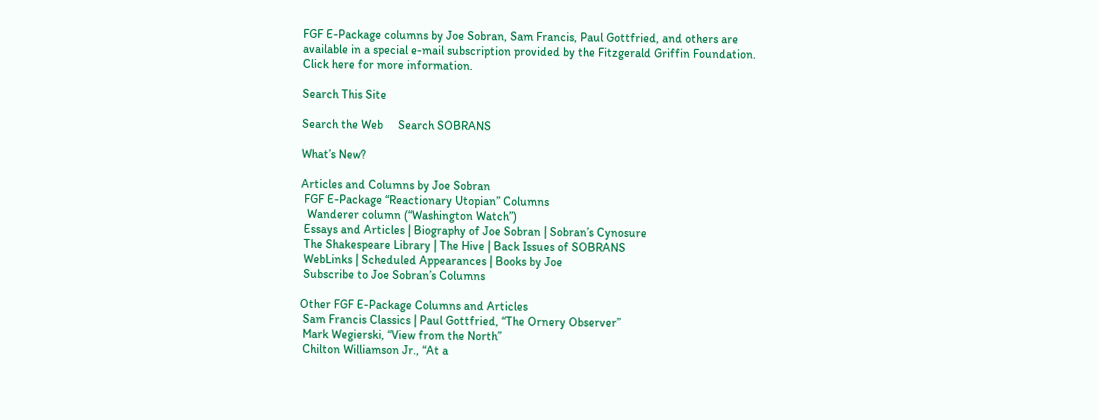FGF E-Package columns by Joe Sobran, Sam Francis, Paul Gottfried, and others are available in a special e-mail subscription provided by the Fitzgerald Griffin Foundation. Click here for more information.

Search This Site

Search the Web     Search SOBRANS

What’s New?

Articles and Columns by Joe Sobran
 FGF E-Package “Reactionary Utopian” Columns
  Wanderer column (“Washington Watch”)
 Essays and Articles | Biography of Joe Sobran | Sobran’s Cynosure
 The Shakespeare Library | The Hive | Back Issues of SOBRANS
 WebLinks | Scheduled Appearances | Books by Joe
 Subscribe to Joe Sobran’s Columns

Other FGF E-Package Columns and Articles
 Sam Francis Classics | Paul Gottfried, “The Ornery Observer”
 Mark Wegierski, “View from the North”
 Chilton Williamson Jr., “At a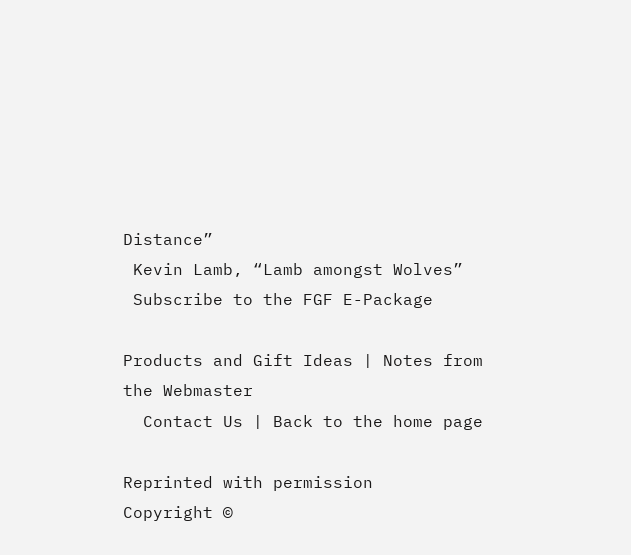Distance”
 Kevin Lamb, “Lamb amongst Wolves”
 Subscribe to the FGF E-Package

Products and Gift Ideas | Notes from the Webmaster
  Contact Us | Back to the home page

Reprinted with permission
Copyright ©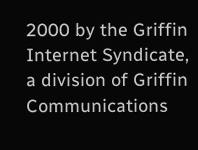2000 by the Griffin Internet Syndicate,
a division of Griffin Communications